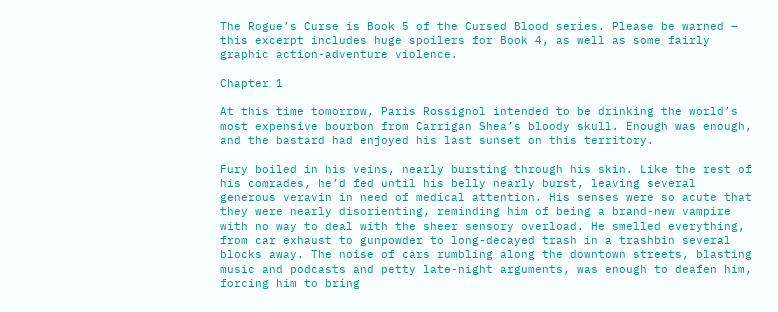The Rogue’s Curse is Book 5 of the Cursed Blood series. Please be warned – this excerpt includes huge spoilers for Book 4, as well as some fairly graphic action-adventure violence.

Chapter 1

At this time tomorrow, Paris Rossignol intended to be drinking the world’s most expensive bourbon from Carrigan Shea’s bloody skull. Enough was enough, and the bastard had enjoyed his last sunset on this territory.

Fury boiled in his veins, nearly bursting through his skin. Like the rest of his comrades, he’d fed until his belly nearly burst, leaving several generous veravin in need of medical attention. His senses were so acute that they were nearly disorienting, reminding him of being a brand-new vampire with no way to deal with the sheer sensory overload. He smelled everything, from car exhaust to gunpowder to long-decayed trash in a trashbin several blocks away. The noise of cars rumbling along the downtown streets, blasting music and podcasts and petty late-night arguments, was enough to deafen him, forcing him to bring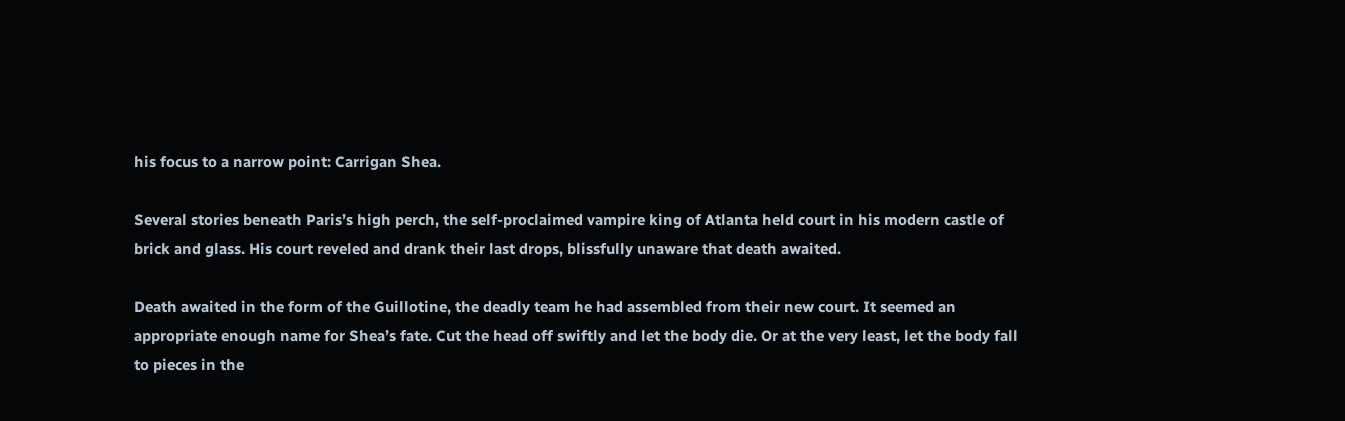his focus to a narrow point: Carrigan Shea.

Several stories beneath Paris’s high perch, the self-proclaimed vampire king of Atlanta held court in his modern castle of brick and glass. His court reveled and drank their last drops, blissfully unaware that death awaited.

Death awaited in the form of the Guillotine, the deadly team he had assembled from their new court. It seemed an appropriate enough name for Shea’s fate. Cut the head off swiftly and let the body die. Or at the very least, let the body fall to pieces in the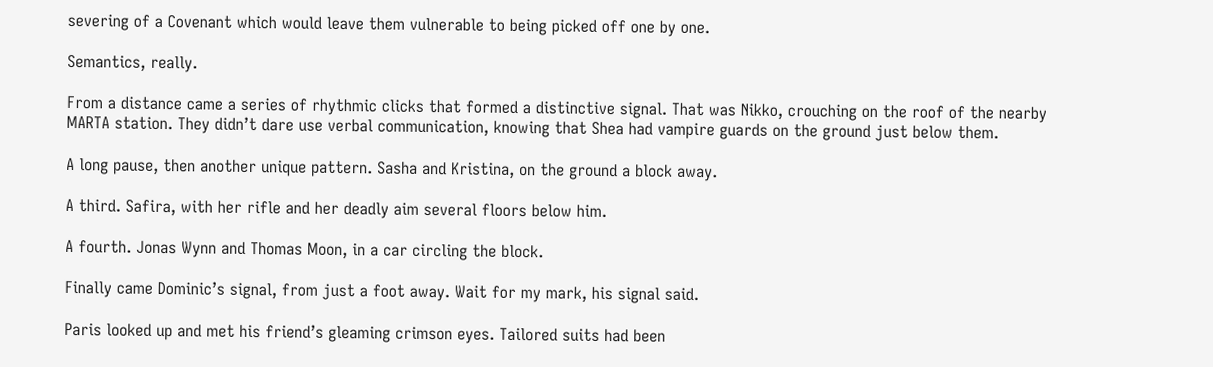severing of a Covenant which would leave them vulnerable to being picked off one by one.

Semantics, really.

From a distance came a series of rhythmic clicks that formed a distinctive signal. That was Nikko, crouching on the roof of the nearby MARTA station. They didn’t dare use verbal communication, knowing that Shea had vampire guards on the ground just below them.

A long pause, then another unique pattern. Sasha and Kristina, on the ground a block away.

A third. Safira, with her rifle and her deadly aim several floors below him.

A fourth. Jonas Wynn and Thomas Moon, in a car circling the block.

Finally came Dominic’s signal, from just a foot away. Wait for my mark, his signal said.

Paris looked up and met his friend’s gleaming crimson eyes. Tailored suits had been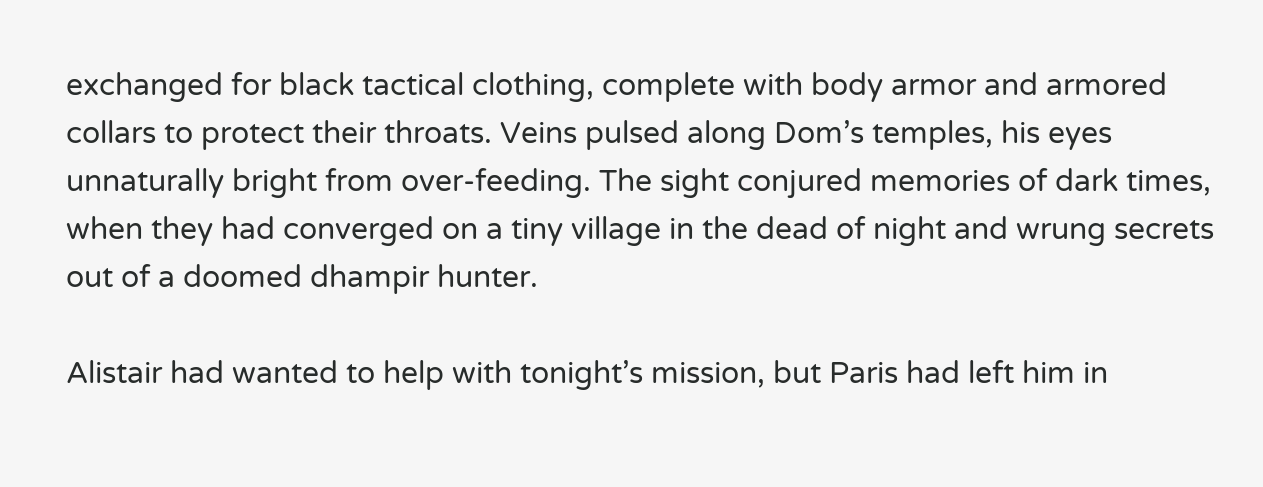exchanged for black tactical clothing, complete with body armor and armored collars to protect their throats. Veins pulsed along Dom’s temples, his eyes unnaturally bright from over-feeding. The sight conjured memories of dark times, when they had converged on a tiny village in the dead of night and wrung secrets out of a doomed dhampir hunter.

Alistair had wanted to help with tonight’s mission, but Paris had left him in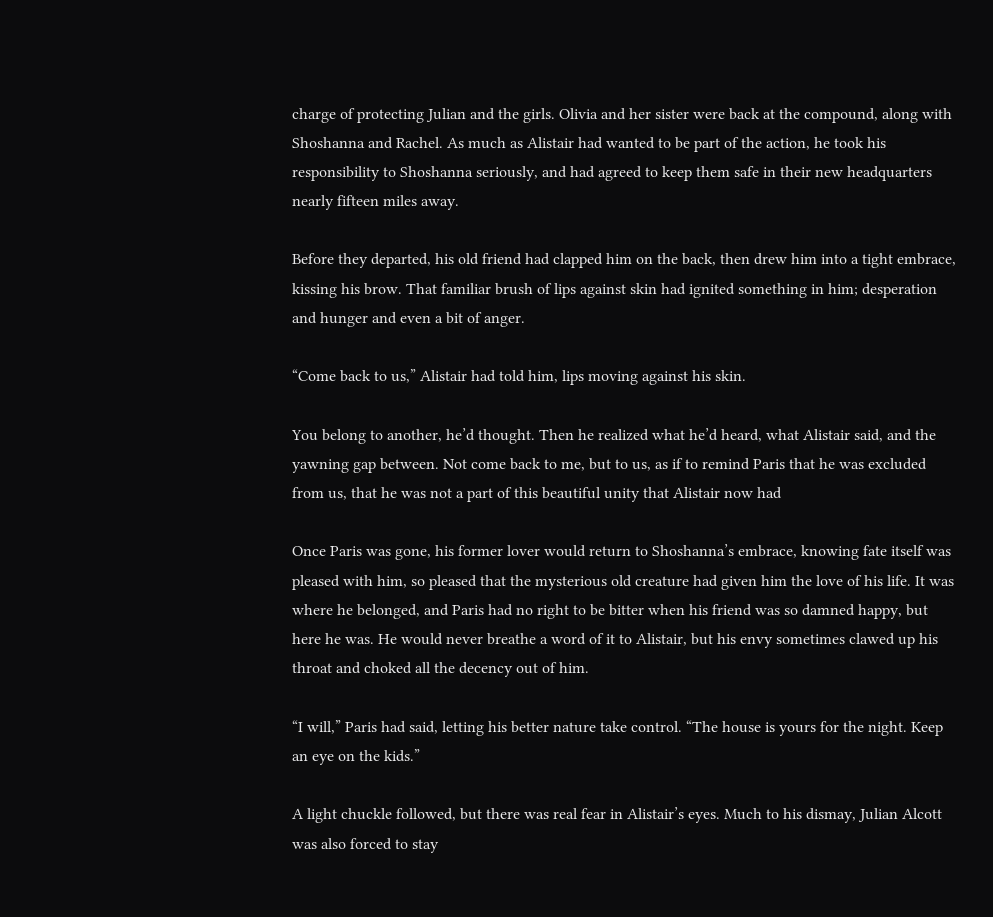charge of protecting Julian and the girls. Olivia and her sister were back at the compound, along with Shoshanna and Rachel. As much as Alistair had wanted to be part of the action, he took his responsibility to Shoshanna seriously, and had agreed to keep them safe in their new headquarters nearly fifteen miles away.

Before they departed, his old friend had clapped him on the back, then drew him into a tight embrace, kissing his brow. That familiar brush of lips against skin had ignited something in him; desperation and hunger and even a bit of anger.

“Come back to us,” Alistair had told him, lips moving against his skin.

You belong to another, he’d thought. Then he realized what he’d heard, what Alistair said, and the yawning gap between. Not come back to me, but to us, as if to remind Paris that he was excluded from us, that he was not a part of this beautiful unity that Alistair now had

Once Paris was gone, his former lover would return to Shoshanna’s embrace, knowing fate itself was pleased with him, so pleased that the mysterious old creature had given him the love of his life. It was where he belonged, and Paris had no right to be bitter when his friend was so damned happy, but here he was. He would never breathe a word of it to Alistair, but his envy sometimes clawed up his throat and choked all the decency out of him.

“I will,” Paris had said, letting his better nature take control. “The house is yours for the night. Keep an eye on the kids.”

A light chuckle followed, but there was real fear in Alistair’s eyes. Much to his dismay, Julian Alcott was also forced to stay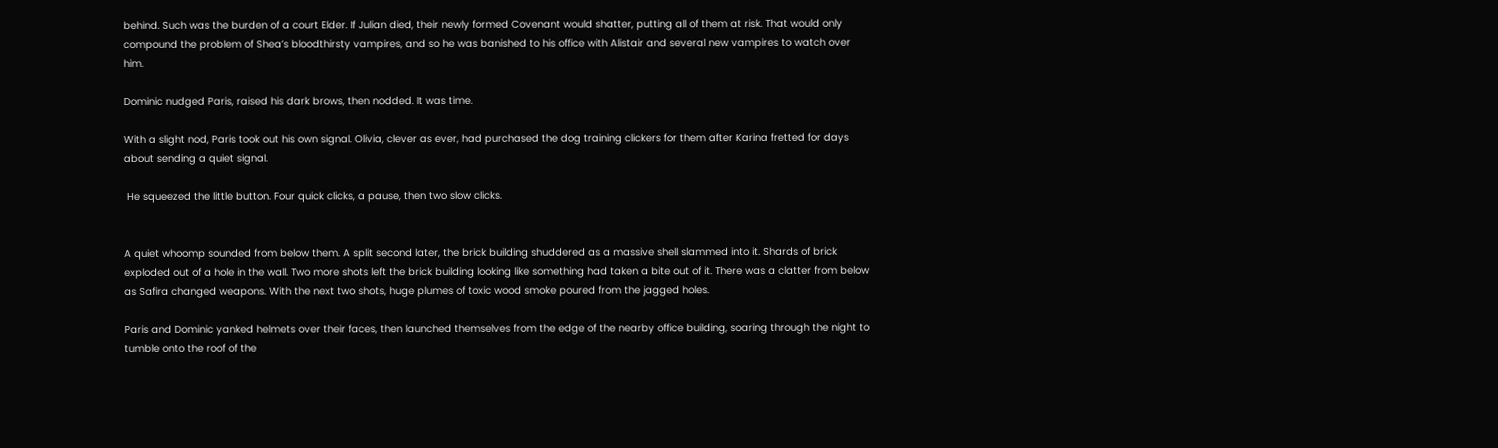behind. Such was the burden of a court Elder. If Julian died, their newly formed Covenant would shatter, putting all of them at risk. That would only compound the problem of Shea’s bloodthirsty vampires, and so he was banished to his office with Alistair and several new vampires to watch over him.

Dominic nudged Paris, raised his dark brows, then nodded. It was time.

With a slight nod, Paris took out his own signal. Olivia, clever as ever, had purchased the dog training clickers for them after Karina fretted for days about sending a quiet signal.

 He squeezed the little button. Four quick clicks, a pause, then two slow clicks.


A quiet whoomp sounded from below them. A split second later, the brick building shuddered as a massive shell slammed into it. Shards of brick exploded out of a hole in the wall. Two more shots left the brick building looking like something had taken a bite out of it. There was a clatter from below as Safira changed weapons. With the next two shots, huge plumes of toxic wood smoke poured from the jagged holes.

Paris and Dominic yanked helmets over their faces, then launched themselves from the edge of the nearby office building, soaring through the night to tumble onto the roof of the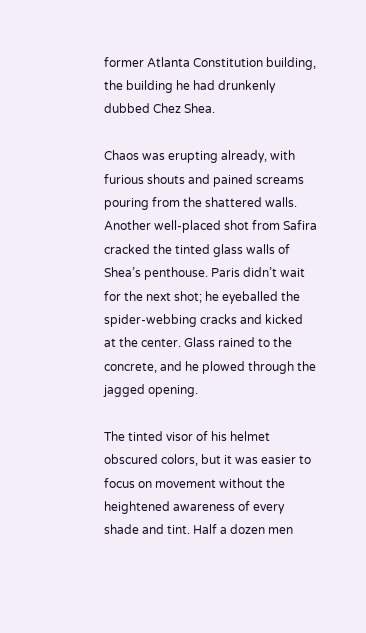former Atlanta Constitution building, the building he had drunkenly dubbed Chez Shea.

Chaos was erupting already, with furious shouts and pained screams pouring from the shattered walls. Another well-placed shot from Safira cracked the tinted glass walls of Shea’s penthouse. Paris didn’t wait for the next shot; he eyeballed the spider-webbing cracks and kicked at the center. Glass rained to the concrete, and he plowed through the jagged opening.

The tinted visor of his helmet obscured colors, but it was easier to focus on movement without the heightened awareness of every shade and tint. Half a dozen men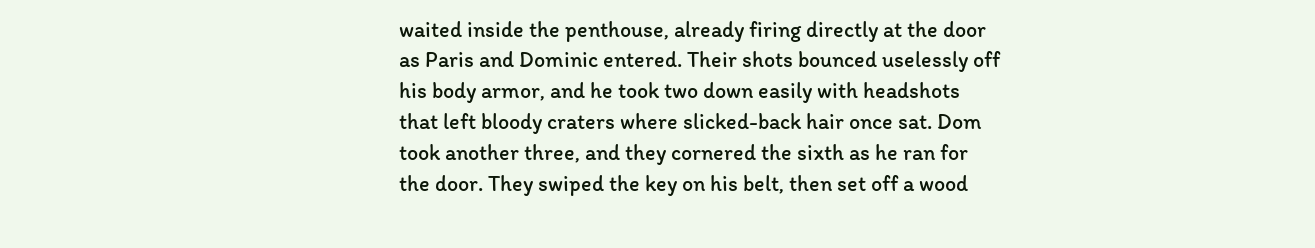waited inside the penthouse, already firing directly at the door as Paris and Dominic entered. Their shots bounced uselessly off his body armor, and he took two down easily with headshots that left bloody craters where slicked-back hair once sat. Dom took another three, and they cornered the sixth as he ran for the door. They swiped the key on his belt, then set off a wood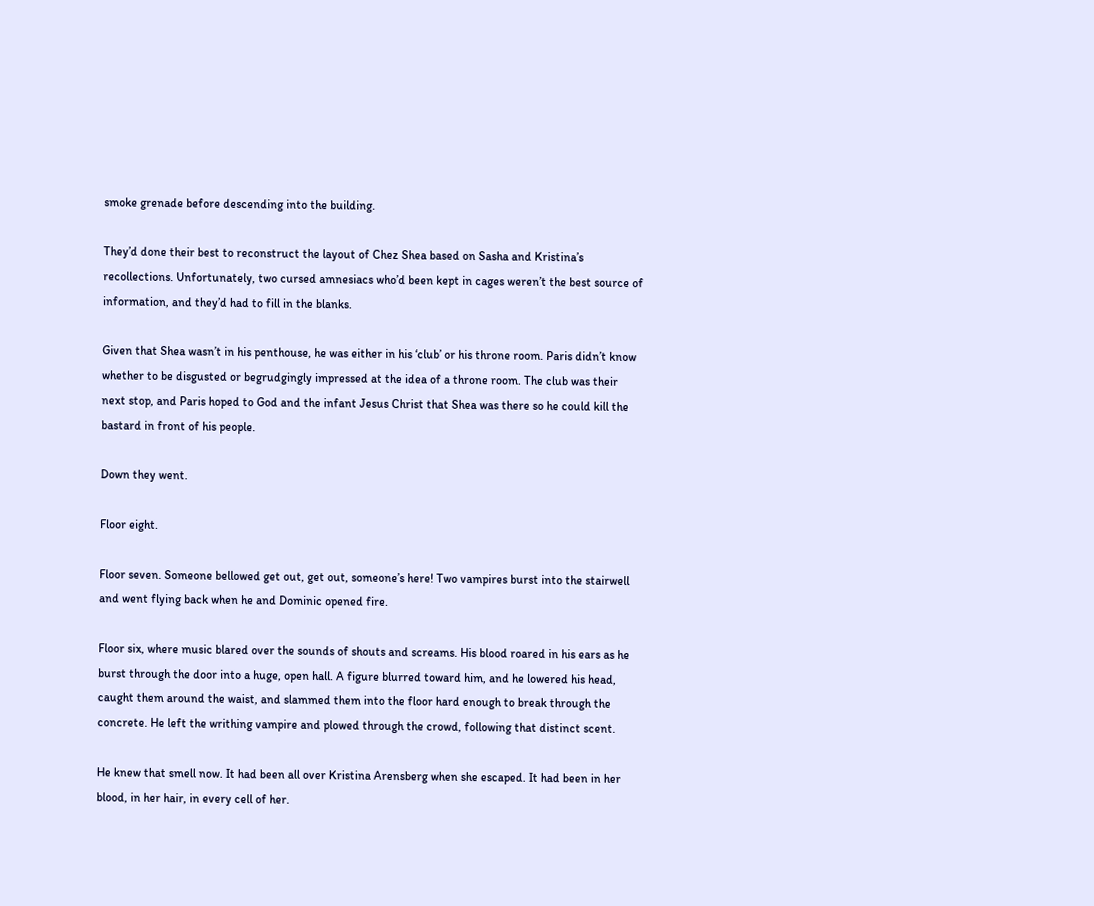smoke grenade before descending into the building.

They’d done their best to reconstruct the layout of Chez Shea based on Sasha and Kristina’s recollections. Unfortunately, two cursed amnesiacs who’d been kept in cages weren’t the best source of information, and they’d had to fill in the blanks.

Given that Shea wasn’t in his penthouse, he was either in his ‘club’ or his throne room. Paris didn’t know whether to be disgusted or begrudgingly impressed at the idea of a throne room. The club was their next stop, and Paris hoped to God and the infant Jesus Christ that Shea was there so he could kill the bastard in front of his people.

Down they went.

Floor eight.

Floor seven. Someone bellowed get out, get out, someone’s here! Two vampires burst into the stairwell and went flying back when he and Dominic opened fire.

Floor six, where music blared over the sounds of shouts and screams. His blood roared in his ears as he burst through the door into a huge, open hall. A figure blurred toward him, and he lowered his head, caught them around the waist, and slammed them into the floor hard enough to break through the concrete. He left the writhing vampire and plowed through the crowd, following that distinct scent.

He knew that smell now. It had been all over Kristina Arensberg when she escaped. It had been in her blood, in her hair, in every cell of her.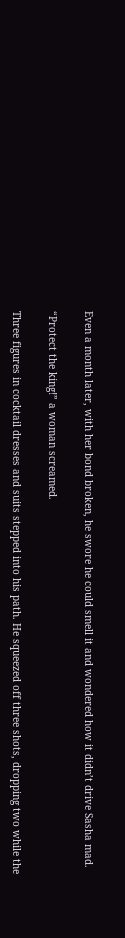Even a month later, with her bond broken, he swore he could smell it and wondered how it didn’t drive Sasha mad.

“Protect the king!” a woman screamed.

Three figures in cocktail dresses and suits stepped into his path. He squeezed off three shots, dropping two while the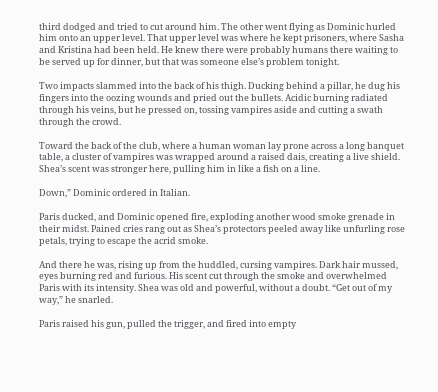third dodged and tried to cut around him. The other went flying as Dominic hurled him onto an upper level. That upper level was where he kept prisoners, where Sasha and Kristina had been held. He knew there were probably humans there waiting to be served up for dinner, but that was someone else’s problem tonight.

Two impacts slammed into the back of his thigh. Ducking behind a pillar, he dug his fingers into the oozing wounds and pried out the bullets. Acidic burning radiated through his veins, but he pressed on, tossing vampires aside and cutting a swath through the crowd.

Toward the back of the club, where a human woman lay prone across a long banquet table, a cluster of vampires was wrapped around a raised dais, creating a live shield. Shea’s scent was stronger here, pulling him in like a fish on a line.

Down,” Dominic ordered in Italian.

Paris ducked, and Dominic opened fire, exploding another wood smoke grenade in their midst. Pained cries rang out as Shea’s protectors peeled away like unfurling rose petals, trying to escape the acrid smoke.

And there he was, rising up from the huddled, cursing vampires. Dark hair mussed, eyes burning red and furious. His scent cut through the smoke and overwhelmed Paris with its intensity. Shea was old and powerful, without a doubt. “Get out of my way,” he snarled.

Paris raised his gun, pulled the trigger, and fired into empty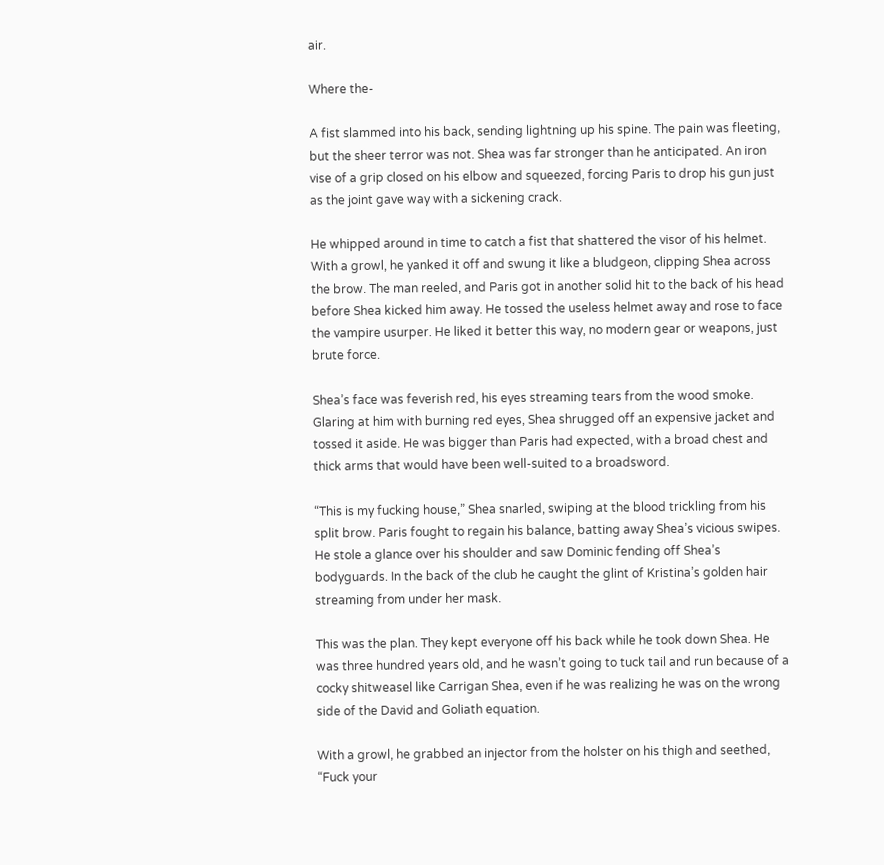air.

Where the-

A fist slammed into his back, sending lightning up his spine. The pain was fleeting, but the sheer terror was not. Shea was far stronger than he anticipated. An iron vise of a grip closed on his elbow and squeezed, forcing Paris to drop his gun just as the joint gave way with a sickening crack.

He whipped around in time to catch a fist that shattered the visor of his helmet. With a growl, he yanked it off and swung it like a bludgeon, clipping Shea across the brow. The man reeled, and Paris got in another solid hit to the back of his head before Shea kicked him away. He tossed the useless helmet away and rose to face the vampire usurper. He liked it better this way, no modern gear or weapons, just brute force.

Shea’s face was feverish red, his eyes streaming tears from the wood smoke. Glaring at him with burning red eyes, Shea shrugged off an expensive jacket and tossed it aside. He was bigger than Paris had expected, with a broad chest and thick arms that would have been well-suited to a broadsword.

“This is my fucking house,” Shea snarled, swiping at the blood trickling from his split brow. Paris fought to regain his balance, batting away Shea’s vicious swipes. He stole a glance over his shoulder and saw Dominic fending off Shea’s bodyguards. In the back of the club he caught the glint of Kristina’s golden hair streaming from under her mask.

This was the plan. They kept everyone off his back while he took down Shea. He was three hundred years old, and he wasn’t going to tuck tail and run because of a cocky shitweasel like Carrigan Shea, even if he was realizing he was on the wrong side of the David and Goliath equation.

With a growl, he grabbed an injector from the holster on his thigh and seethed, “Fuck your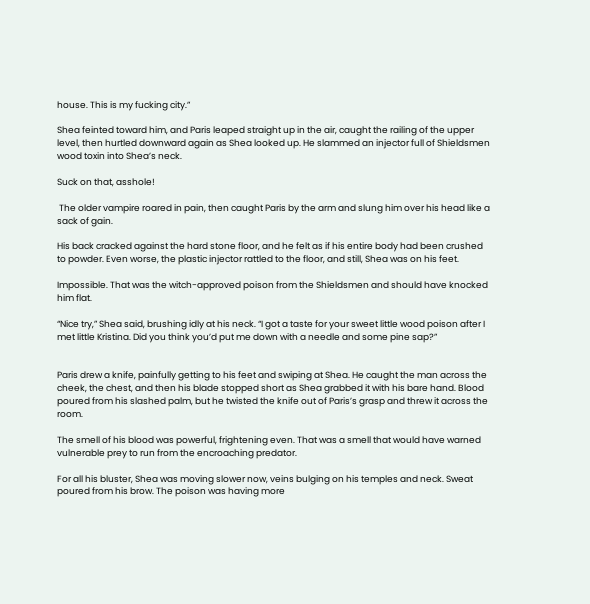house. This is my fucking city.”

Shea feinted toward him, and Paris leaped straight up in the air, caught the railing of the upper level, then hurtled downward again as Shea looked up. He slammed an injector full of Shieldsmen wood toxin into Shea’s neck.

Suck on that, asshole!

 The older vampire roared in pain, then caught Paris by the arm and slung him over his head like a sack of gain.

His back cracked against the hard stone floor, and he felt as if his entire body had been crushed to powder. Even worse, the plastic injector rattled to the floor, and still, Shea was on his feet.

Impossible. That was the witch-approved poison from the Shieldsmen and should have knocked him flat.

“Nice try,” Shea said, brushing idly at his neck. “I got a taste for your sweet little wood poison after I met little Kristina. Did you think you’d put me down with a needle and some pine sap?”


Paris drew a knife, painfully getting to his feet and swiping at Shea. He caught the man across the cheek, the chest, and then his blade stopped short as Shea grabbed it with his bare hand. Blood poured from his slashed palm, but he twisted the knife out of Paris’s grasp and threw it across the room.

The smell of his blood was powerful, frightening even. That was a smell that would have warned vulnerable prey to run from the encroaching predator.

For all his bluster, Shea was moving slower now, veins bulging on his temples and neck. Sweat poured from his brow. The poison was having more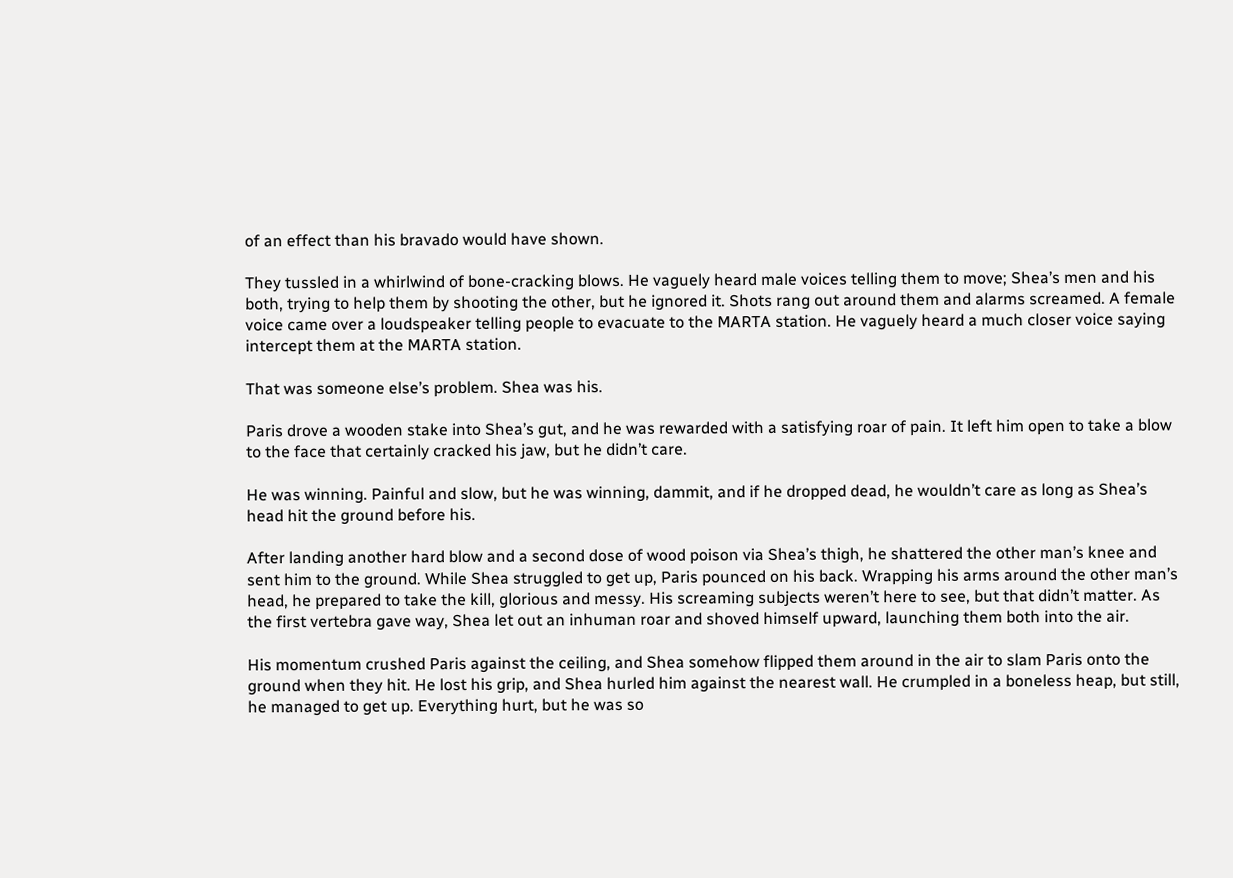of an effect than his bravado would have shown.

They tussled in a whirlwind of bone-cracking blows. He vaguely heard male voices telling them to move; Shea’s men and his both, trying to help them by shooting the other, but he ignored it. Shots rang out around them and alarms screamed. A female voice came over a loudspeaker telling people to evacuate to the MARTA station. He vaguely heard a much closer voice saying intercept them at the MARTA station.

That was someone else’s problem. Shea was his.

Paris drove a wooden stake into Shea’s gut, and he was rewarded with a satisfying roar of pain. It left him open to take a blow to the face that certainly cracked his jaw, but he didn’t care.

He was winning. Painful and slow, but he was winning, dammit, and if he dropped dead, he wouldn’t care as long as Shea’s head hit the ground before his.

After landing another hard blow and a second dose of wood poison via Shea’s thigh, he shattered the other man’s knee and sent him to the ground. While Shea struggled to get up, Paris pounced on his back. Wrapping his arms around the other man’s head, he prepared to take the kill, glorious and messy. His screaming subjects weren’t here to see, but that didn’t matter. As the first vertebra gave way, Shea let out an inhuman roar and shoved himself upward, launching them both into the air.

His momentum crushed Paris against the ceiling, and Shea somehow flipped them around in the air to slam Paris onto the ground when they hit. He lost his grip, and Shea hurled him against the nearest wall. He crumpled in a boneless heap, but still, he managed to get up. Everything hurt, but he was so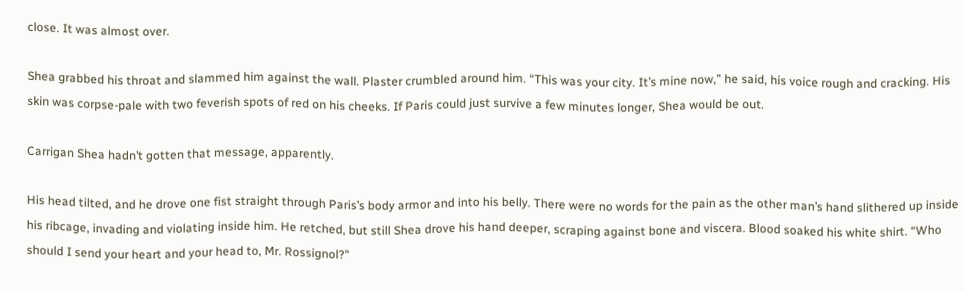close. It was almost over.

Shea grabbed his throat and slammed him against the wall. Plaster crumbled around him. “This was your city. It’s mine now,” he said, his voice rough and cracking. His skin was corpse-pale with two feverish spots of red on his cheeks. If Paris could just survive a few minutes longer, Shea would be out.

Carrigan Shea hadn’t gotten that message, apparently.

His head tilted, and he drove one fist straight through Paris’s body armor and into his belly. There were no words for the pain as the other man’s hand slithered up inside his ribcage, invading and violating inside him. He retched, but still Shea drove his hand deeper, scraping against bone and viscera. Blood soaked his white shirt. “Who should I send your heart and your head to, Mr. Rossignol?”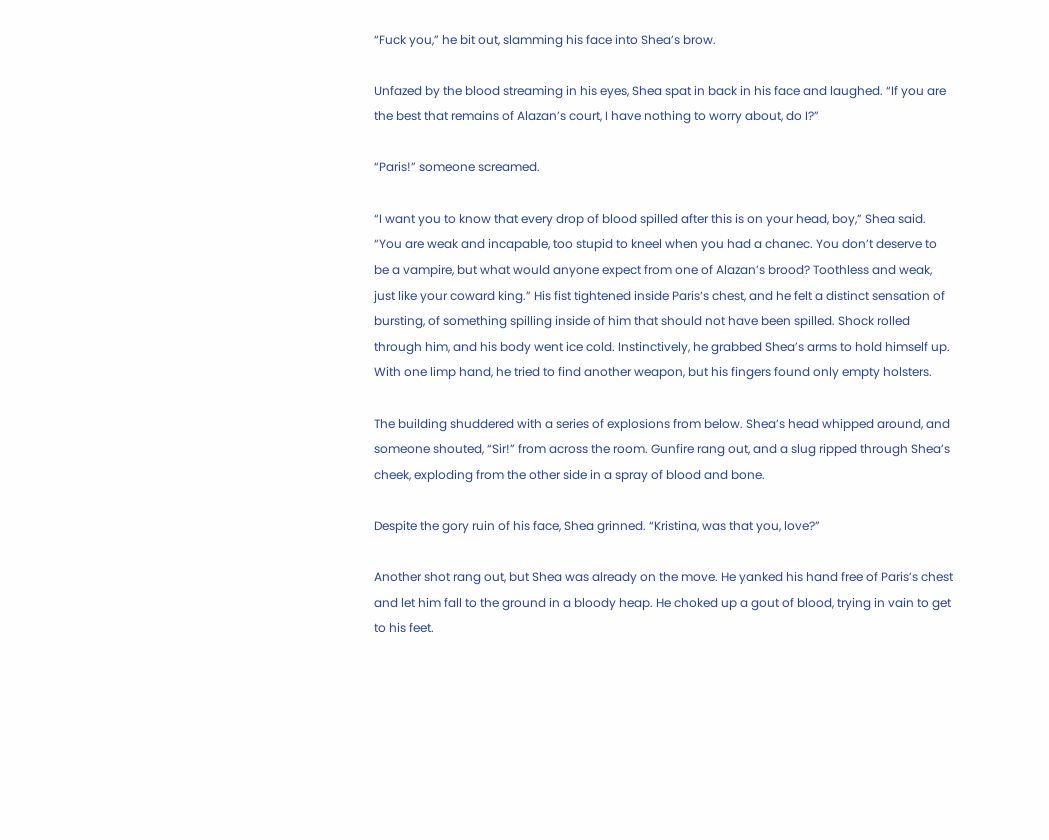“Fuck you,” he bit out, slamming his face into Shea’s brow.

Unfazed by the blood streaming in his eyes, Shea spat in back in his face and laughed. “If you are the best that remains of Alazan’s court, I have nothing to worry about, do I?”

“Paris!” someone screamed.

“I want you to know that every drop of blood spilled after this is on your head, boy,” Shea said. “You are weak and incapable, too stupid to kneel when you had a chanec. You don’t deserve to be a vampire, but what would anyone expect from one of Alazan’s brood? Toothless and weak, just like your coward king.” His fist tightened inside Paris’s chest, and he felt a distinct sensation of bursting, of something spilling inside of him that should not have been spilled. Shock rolled through him, and his body went ice cold. Instinctively, he grabbed Shea’s arms to hold himself up. With one limp hand, he tried to find another weapon, but his fingers found only empty holsters.

The building shuddered with a series of explosions from below. Shea’s head whipped around, and someone shouted, “Sir!” from across the room. Gunfire rang out, and a slug ripped through Shea’s cheek, exploding from the other side in a spray of blood and bone.

Despite the gory ruin of his face, Shea grinned. “Kristina, was that you, love?”

Another shot rang out, but Shea was already on the move. He yanked his hand free of Paris’s chest and let him fall to the ground in a bloody heap. He choked up a gout of blood, trying in vain to get to his feet.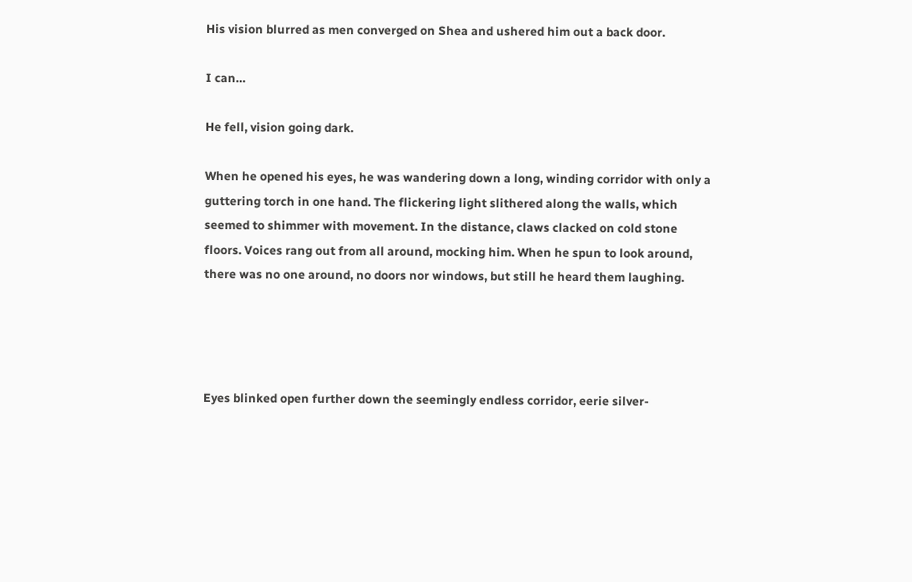His vision blurred as men converged on Shea and ushered him out a back door.

I can…

He fell, vision going dark.

When he opened his eyes, he was wandering down a long, winding corridor with only a guttering torch in one hand. The flickering light slithered along the walls, which seemed to shimmer with movement. In the distance, claws clacked on cold stone floors. Voices rang out from all around, mocking him. When he spun to look around, there was no one around, no doors nor windows, but still he heard them laughing.




Eyes blinked open further down the seemingly endless corridor, eerie silver-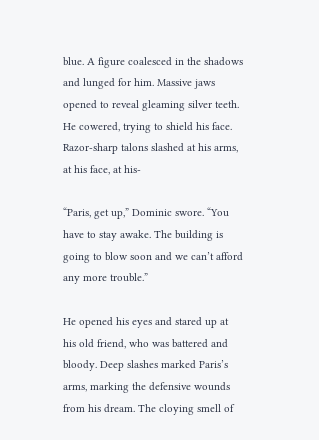blue. A figure coalesced in the shadows and lunged for him. Massive jaws opened to reveal gleaming silver teeth. He cowered, trying to shield his face. Razor-sharp talons slashed at his arms, at his face, at his-

“Paris, get up,” Dominic swore. “You have to stay awake. The building is going to blow soon and we can’t afford any more trouble.”

He opened his eyes and stared up at his old friend, who was battered and bloody. Deep slashes marked Paris’s arms, marking the defensive wounds from his dream. The cloying smell of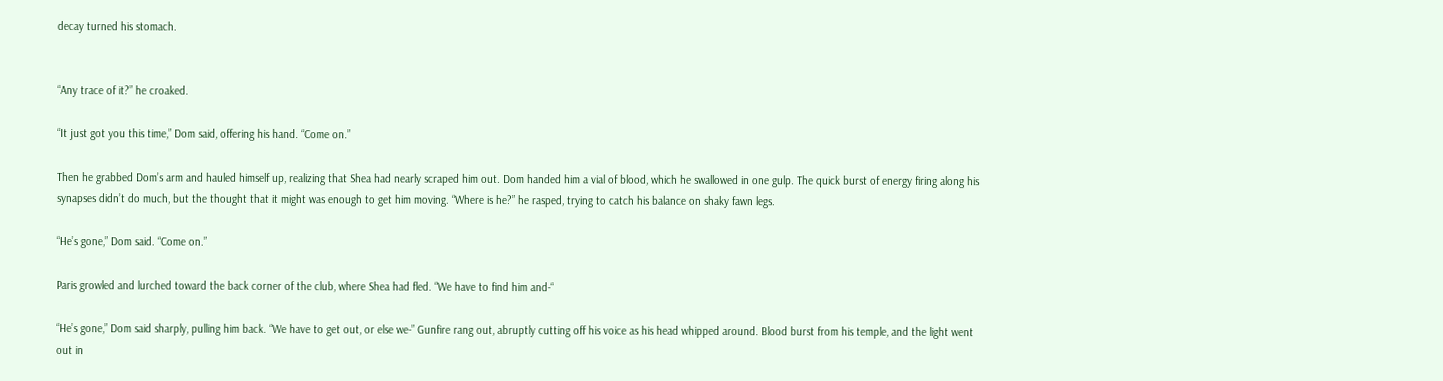decay turned his stomach.


“Any trace of it?” he croaked.

“It just got you this time,” Dom said, offering his hand. “Come on.”

Then he grabbed Dom’s arm and hauled himself up, realizing that Shea had nearly scraped him out. Dom handed him a vial of blood, which he swallowed in one gulp. The quick burst of energy firing along his synapses didn’t do much, but the thought that it might was enough to get him moving. “Where is he?” he rasped, trying to catch his balance on shaky fawn legs.

“He’s gone,” Dom said. “Come on.”

Paris growled and lurched toward the back corner of the club, where Shea had fled. “We have to find him and-“

“He’s gone,” Dom said sharply, pulling him back. “We have to get out, or else we-” Gunfire rang out, abruptly cutting off his voice as his head whipped around. Blood burst from his temple, and the light went out in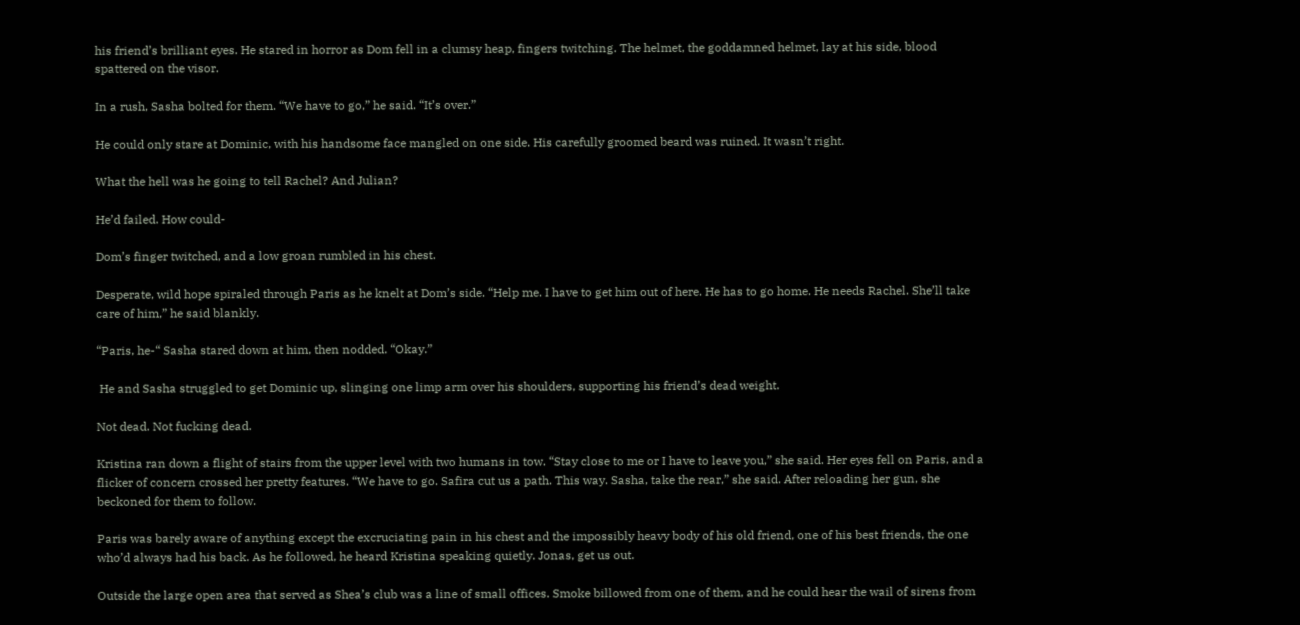his friend’s brilliant eyes. He stared in horror as Dom fell in a clumsy heap, fingers twitching. The helmet, the goddamned helmet, lay at his side, blood spattered on the visor.

In a rush, Sasha bolted for them. “We have to go,” he said. “It’s over.”

He could only stare at Dominic, with his handsome face mangled on one side. His carefully groomed beard was ruined. It wasn’t right.

What the hell was he going to tell Rachel? And Julian?

He’d failed. How could-

Dom’s finger twitched, and a low groan rumbled in his chest.

Desperate, wild hope spiraled through Paris as he knelt at Dom’s side. “Help me. I have to get him out of here. He has to go home. He needs Rachel. She’ll take care of him,” he said blankly.

“Paris, he-“ Sasha stared down at him, then nodded. “Okay.”

 He and Sasha struggled to get Dominic up, slinging one limp arm over his shoulders, supporting his friend’s dead weight.

Not dead. Not fucking dead.

Kristina ran down a flight of stairs from the upper level with two humans in tow. “Stay close to me or I have to leave you,” she said. Her eyes fell on Paris, and a flicker of concern crossed her pretty features. “We have to go. Safira cut us a path. This way. Sasha, take the rear,” she said. After reloading her gun, she beckoned for them to follow.

Paris was barely aware of anything except the excruciating pain in his chest and the impossibly heavy body of his old friend, one of his best friends, the one who’d always had his back. As he followed, he heard Kristina speaking quietly. Jonas, get us out.

Outside the large open area that served as Shea’s club was a line of small offices. Smoke billowed from one of them, and he could hear the wail of sirens from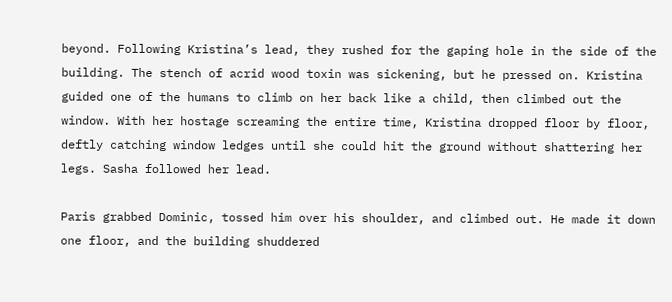beyond. Following Kristina’s lead, they rushed for the gaping hole in the side of the building. The stench of acrid wood toxin was sickening, but he pressed on. Kristina guided one of the humans to climb on her back like a child, then climbed out the window. With her hostage screaming the entire time, Kristina dropped floor by floor, deftly catching window ledges until she could hit the ground without shattering her legs. Sasha followed her lead.

Paris grabbed Dominic, tossed him over his shoulder, and climbed out. He made it down one floor, and the building shuddered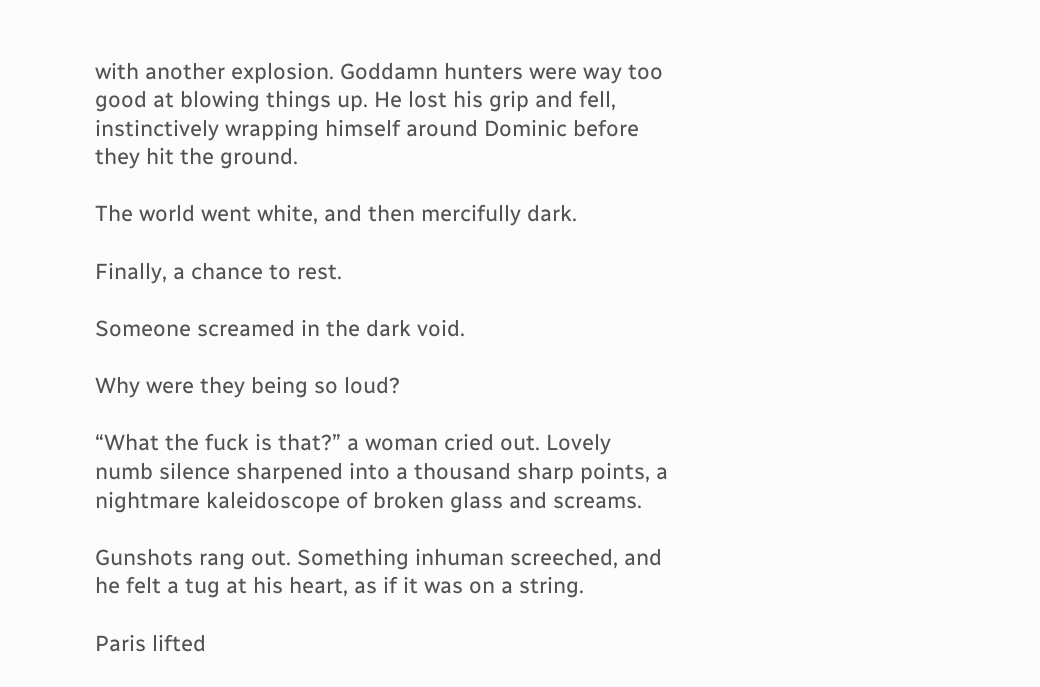with another explosion. Goddamn hunters were way too good at blowing things up. He lost his grip and fell, instinctively wrapping himself around Dominic before they hit the ground.

The world went white, and then mercifully dark.

Finally, a chance to rest.

Someone screamed in the dark void.

Why were they being so loud?

“What the fuck is that?” a woman cried out. Lovely numb silence sharpened into a thousand sharp points, a nightmare kaleidoscope of broken glass and screams.

Gunshots rang out. Something inhuman screeched, and he felt a tug at his heart, as if it was on a string.

Paris lifted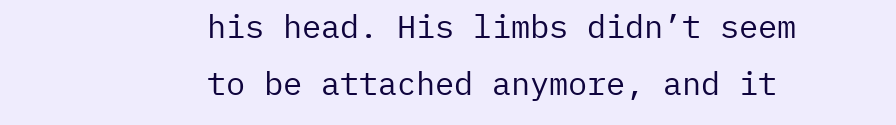his head. His limbs didn’t seem to be attached anymore, and it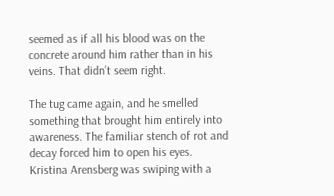seemed as if all his blood was on the concrete around him rather than in his veins. That didn’t seem right.

The tug came again, and he smelled something that brought him entirely into awareness. The familiar stench of rot and decay forced him to open his eyes. Kristina Arensberg was swiping with a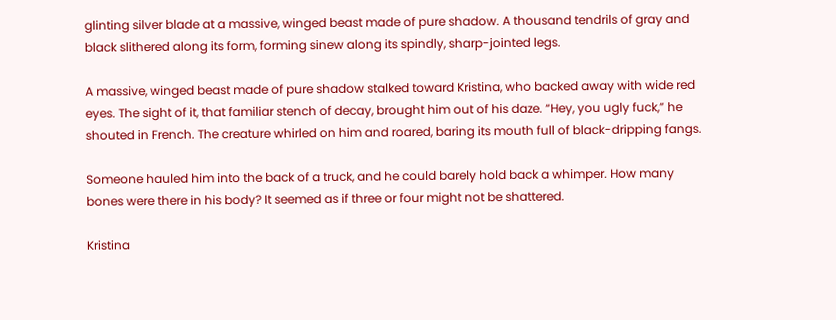glinting silver blade at a massive, winged beast made of pure shadow. A thousand tendrils of gray and black slithered along its form, forming sinew along its spindly, sharp-jointed legs.

A massive, winged beast made of pure shadow stalked toward Kristina, who backed away with wide red eyes. The sight of it, that familiar stench of decay, brought him out of his daze. “Hey, you ugly fuck,” he shouted in French. The creature whirled on him and roared, baring its mouth full of black-dripping fangs.

Someone hauled him into the back of a truck, and he could barely hold back a whimper. How many bones were there in his body? It seemed as if three or four might not be shattered.

Kristina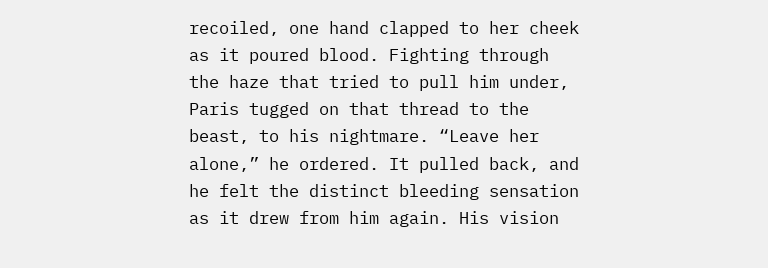recoiled, one hand clapped to her cheek as it poured blood. Fighting through the haze that tried to pull him under, Paris tugged on that thread to the beast, to his nightmare. “Leave her alone,” he ordered. It pulled back, and he felt the distinct bleeding sensation as it drew from him again. His vision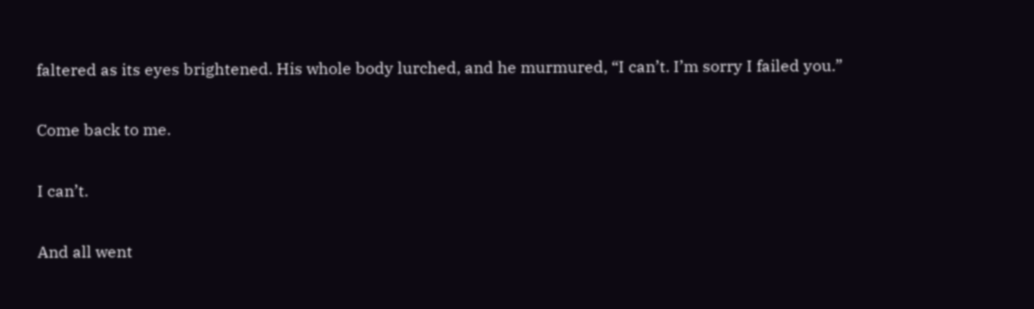faltered as its eyes brightened. His whole body lurched, and he murmured, “I can’t. I’m sorry I failed you.”

Come back to me.

I can’t.

And all went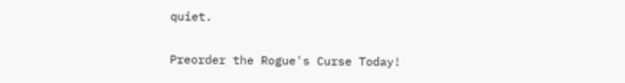quiet.

Preorder the Rogue's Curse Today!